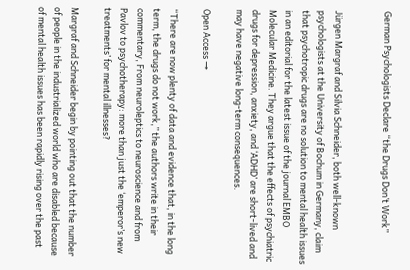German Psychologists Declare “the Drugs Don’t Work”


Jürgen Margraf and Silvia Schneider, both well-known psychologists at the University of Bochum in Germany, claim that psychotropic drugs are no solution to mental health issues in an editorial for the latest issue of the journal EMBO Molecular Medicine. They argue that the effects of psychiatric drugs for depression, anxiety, and ‘ADHD’ are short-lived and may have negative long-term consequences.

Open Access →

“There are now plenty of data and evidence that, in the long term, the drugs do not work,” the authors write in their commentary, From neuroleptics to neuroscience and from Pavlov to psychotherapy: more than just the ‘emperor’s new treatments’ for mental illnesses?

Margraf and Schneider begin by pointing out that the number of people in the industrialized world who are disabled because of mental health issues has been rapidly rising over the past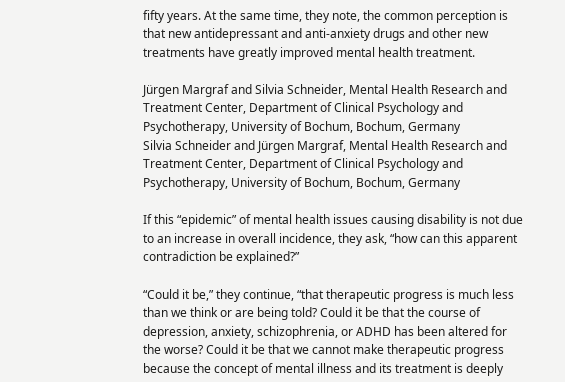fifty years. At the same time, they note, the common perception is that new antidepressant and anti-anxiety drugs and other new treatments have greatly improved mental health treatment.

Jürgen Margraf and Silvia Schneider, Mental Health Research and Treatment Center, Department of Clinical Psychology and Psychotherapy, University of Bochum, Bochum, Germany
Silvia Schneider and Jürgen Margraf, Mental Health Research and Treatment Center, Department of Clinical Psychology and Psychotherapy, University of Bochum, Bochum, Germany

If this “epidemic” of mental health issues causing disability is not due to an increase in overall incidence, they ask, “how can this apparent contradiction be explained?”

“Could it be,” they continue, “that therapeutic progress is much less than we think or are being told? Could it be that the course of depression, anxiety, schizophrenia, or ADHD has been altered for the worse? Could it be that we cannot make therapeutic progress because the concept of mental illness and its treatment is deeply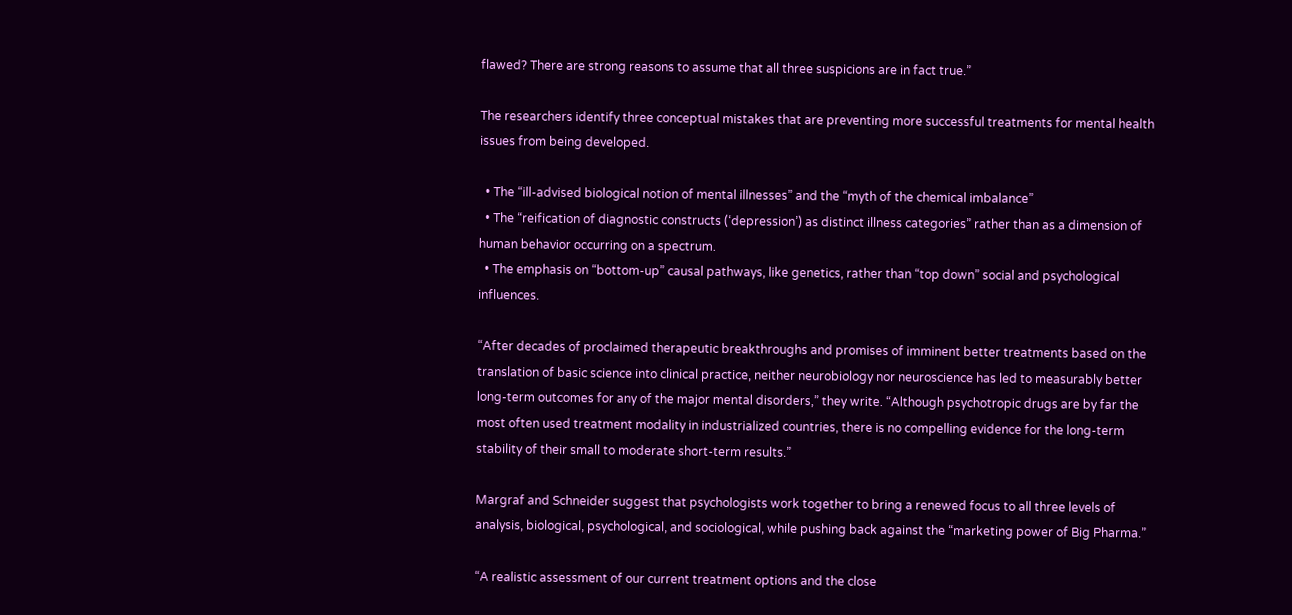flawed? There are strong reasons to assume that all three suspicions are in fact true.”

The researchers identify three conceptual mistakes that are preventing more successful treatments for mental health issues from being developed.

  • The “ill-advised biological notion of mental illnesses” and the “myth of the chemical imbalance”
  • The “reification of diagnostic constructs (‘depression’) as distinct illness categories” rather than as a dimension of human behavior occurring on a spectrum.
  • The emphasis on “bottom-up” causal pathways, like genetics, rather than “top down” social and psychological influences.

“After decades of proclaimed therapeutic breakthroughs and promises of imminent better treatments based on the translation of basic science into clinical practice, neither neurobiology nor neuroscience has led to measurably better long-term outcomes for any of the major mental disorders,” they write. “Although psychotropic drugs are by far the most often used treatment modality in industrialized countries, there is no compelling evidence for the long-term stability of their small to moderate short-term results.”

Margraf and Schneider suggest that psychologists work together to bring a renewed focus to all three levels of analysis, biological, psychological, and sociological, while pushing back against the “marketing power of Big Pharma.”

“A realistic assessment of our current treatment options and the close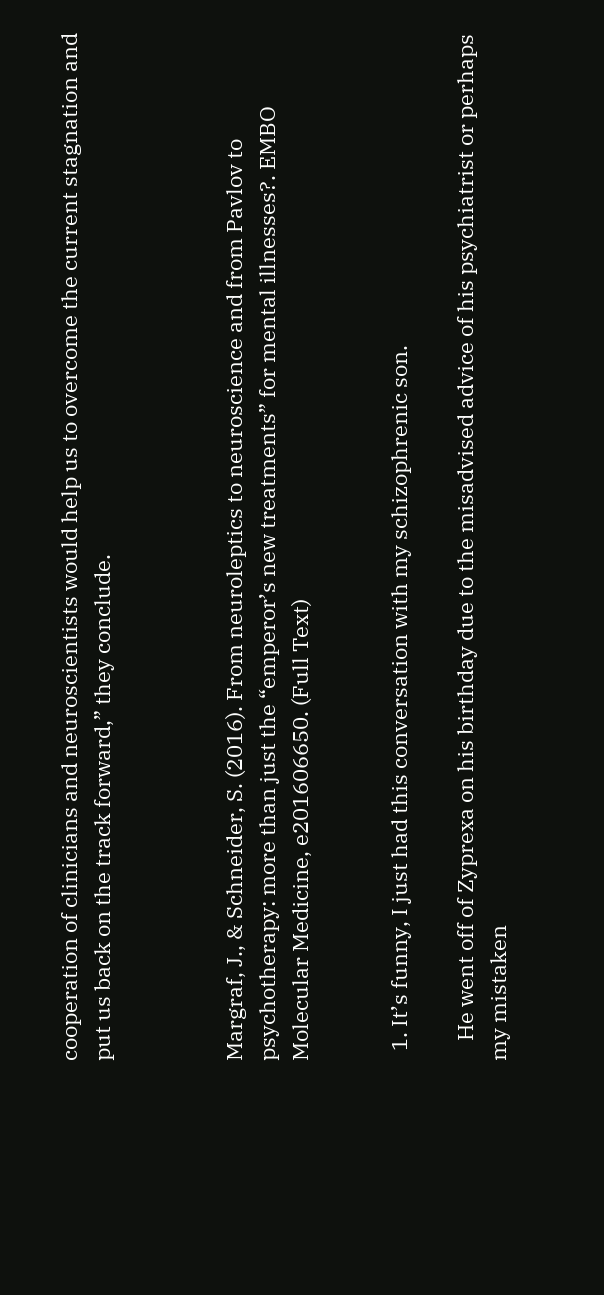cooperation of clinicians and neuroscientists would help us to overcome the current stagnation and put us back on the track forward,” they conclude.



Margraf, J., & Schneider, S. (2016). From neuroleptics to neuroscience and from Pavlov to psychotherapy: more than just the “emperor’s new treatments” for mental illnesses?. EMBO Molecular Medicine, e201606650. (Full Text)


  1. It’s funny, I just had this conversation with my schizophrenic son.

    He went off of Zyprexa on his birthday due to the misadvised advice of his psychiatrist or perhaps my mistaken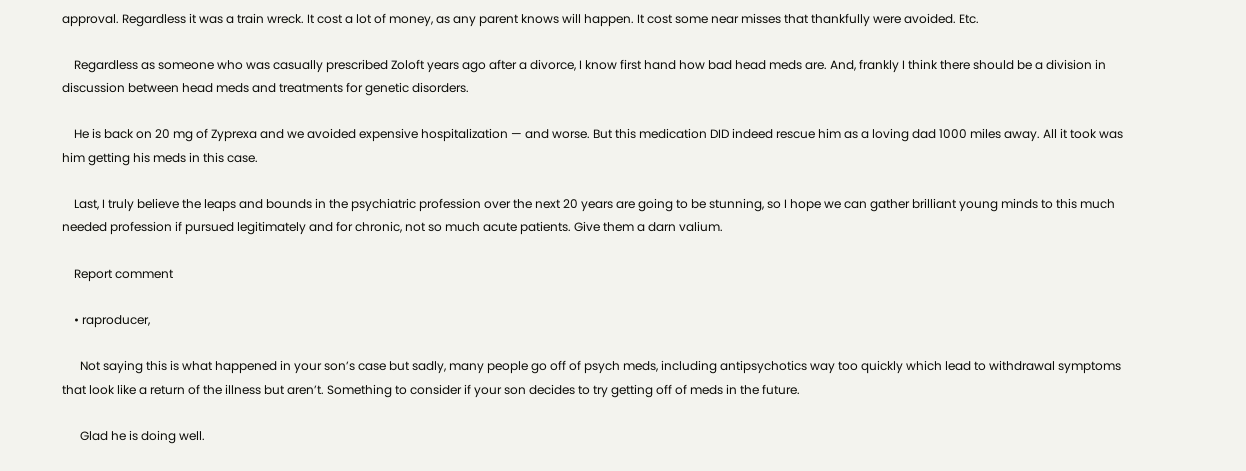approval. Regardless it was a train wreck. It cost a lot of money, as any parent knows will happen. It cost some near misses that thankfully were avoided. Etc.

    Regardless as someone who was casually prescribed Zoloft years ago after a divorce, I know first hand how bad head meds are. And, frankly I think there should be a division in discussion between head meds and treatments for genetic disorders.

    He is back on 20 mg of Zyprexa and we avoided expensive hospitalization — and worse. But this medication DID indeed rescue him as a loving dad 1000 miles away. All it took was him getting his meds in this case.

    Last, I truly believe the leaps and bounds in the psychiatric profession over the next 20 years are going to be stunning, so I hope we can gather brilliant young minds to this much needed profession if pursued legitimately and for chronic, not so much acute patients. Give them a darn valium.

    Report comment

    • raproducer,

      Not saying this is what happened in your son’s case but sadly, many people go off of psych meds, including antipsychotics way too quickly which lead to withdrawal symptoms that look like a return of the illness but aren’t. Something to consider if your son decides to try getting off of meds in the future.

      Glad he is doing well.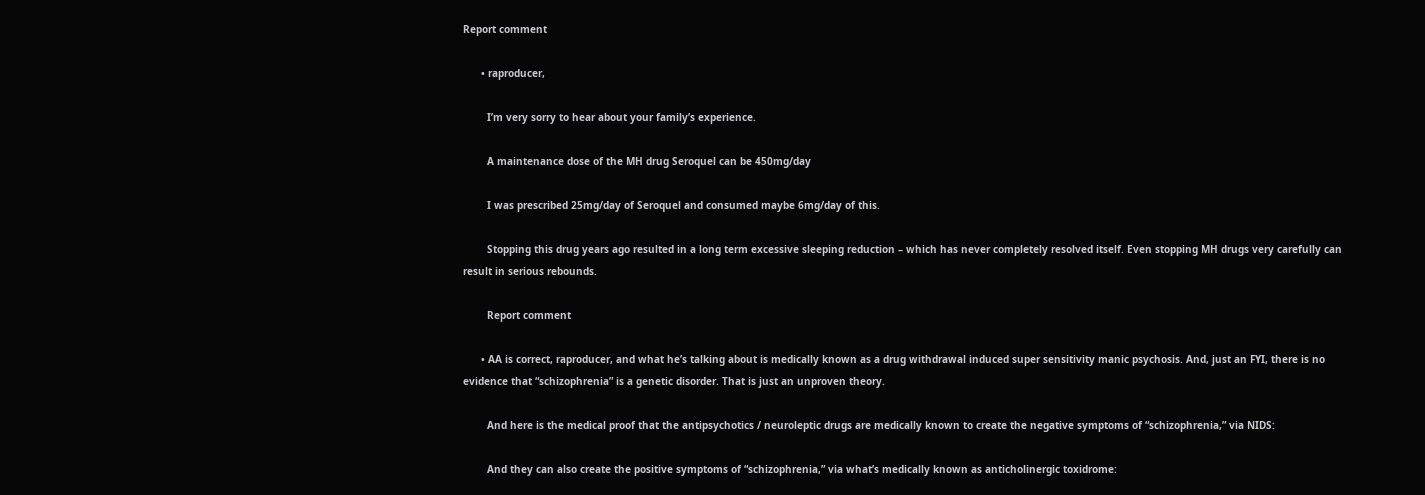Report comment

      • raproducer,

        I’m very sorry to hear about your family’s experience.

        A maintenance dose of the MH drug Seroquel can be 450mg/day

        I was prescribed 25mg/day of Seroquel and consumed maybe 6mg/day of this.

        Stopping this drug years ago resulted in a long term excessive sleeping reduction – which has never completely resolved itself. Even stopping MH drugs very carefully can result in serious rebounds.

        Report comment

      • AA is correct, raproducer, and what he’s talking about is medically known as a drug withdrawal induced super sensitivity manic psychosis. And, just an FYI, there is no evidence that “schizophrenia” is a genetic disorder. That is just an unproven theory.

        And here is the medical proof that the antipsychotics / neuroleptic drugs are medically known to create the negative symptoms of “schizophrenia,” via NIDS:

        And they can also create the positive symptoms of “schizophrenia,” via what’s medically known as anticholinergic toxidrome: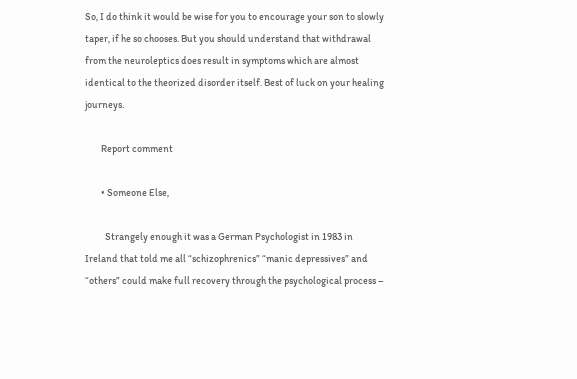So, I do think it would be wise for you to encourage your son to slowly taper, if he so chooses. But you should understand that withdrawal from the neuroleptics does result in symptoms which are almost identical to the theorized disorder itself. Best of luck on your healing journeys.

        Report comment

        • Someone Else,

          Strangely enough it was a German Psychologist in 1983 in Ireland that told me all “schizophrenics” “manic depressives” and “others” could make full recovery through the psychological process –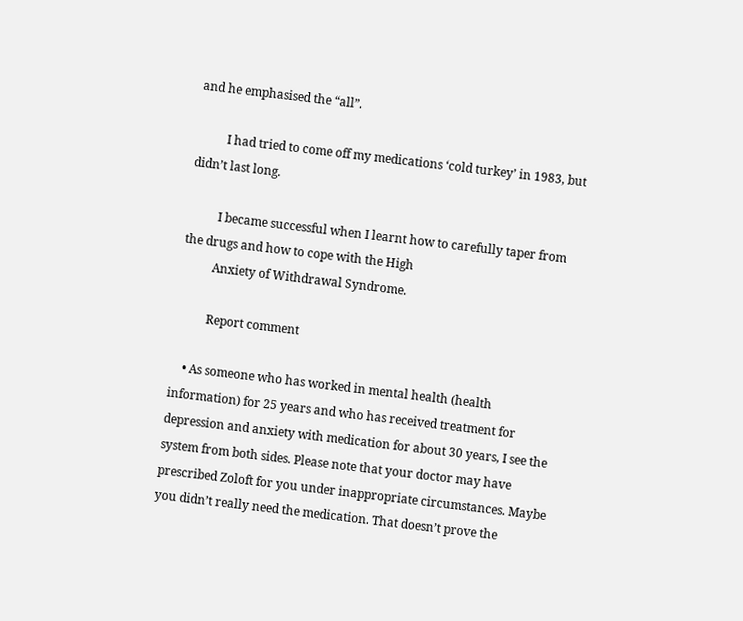and he emphasised the “all”.

          I had tried to come off my medications ‘cold turkey’ in 1983, but didn’t last long.

          I became successful when I learnt how to carefully taper from the drugs and how to cope with the High
          Anxiety of Withdrawal Syndrome.

          Report comment

    • As someone who has worked in mental health (health information) for 25 years and who has received treatment for depression and anxiety with medication for about 30 years, I see the system from both sides. Please note that your doctor may have prescribed Zoloft for you under inappropriate circumstances. Maybe you didn’t really need the medication. That doesn’t prove the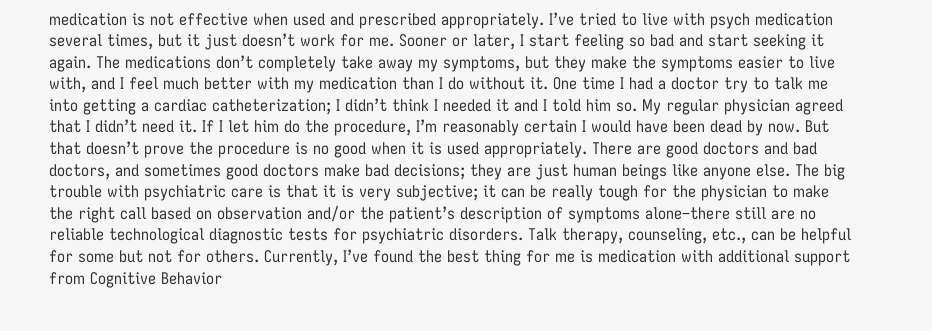medication is not effective when used and prescribed appropriately. I’ve tried to live with psych medication several times, but it just doesn’t work for me. Sooner or later, I start feeling so bad and start seeking it again. The medications don’t completely take away my symptoms, but they make the symptoms easier to live with, and I feel much better with my medication than I do without it. One time I had a doctor try to talk me into getting a cardiac catheterization; I didn’t think I needed it and I told him so. My regular physician agreed that I didn’t need it. If I let him do the procedure, I’m reasonably certain I would have been dead by now. But that doesn’t prove the procedure is no good when it is used appropriately. There are good doctors and bad doctors, and sometimes good doctors make bad decisions; they are just human beings like anyone else. The big trouble with psychiatric care is that it is very subjective; it can be really tough for the physician to make the right call based on observation and/or the patient’s description of symptoms alone–there still are no reliable technological diagnostic tests for psychiatric disorders. Talk therapy, counseling, etc., can be helpful for some but not for others. Currently, I’ve found the best thing for me is medication with additional support from Cognitive Behavior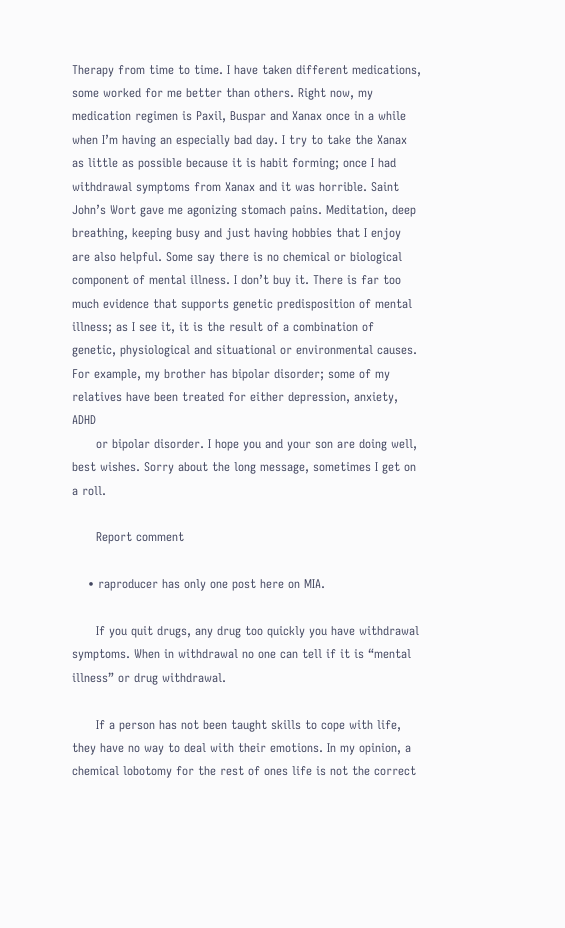Therapy from time to time. I have taken different medications, some worked for me better than others. Right now, my medication regimen is Paxil, Buspar and Xanax once in a while when I’m having an especially bad day. I try to take the Xanax as little as possible because it is habit forming; once I had withdrawal symptoms from Xanax and it was horrible. Saint John’s Wort gave me agonizing stomach pains. Meditation, deep breathing, keeping busy and just having hobbies that I enjoy are also helpful. Some say there is no chemical or biological component of mental illness. I don’t buy it. There is far too much evidence that supports genetic predisposition of mental illness; as I see it, it is the result of a combination of genetic, physiological and situational or environmental causes. For example, my brother has bipolar disorder; some of my relatives have been treated for either depression, anxiety, ADHD
      or bipolar disorder. I hope you and your son are doing well, best wishes. Sorry about the long message, sometimes I get on a roll.

      Report comment

    • raproducer has only one post here on MIA.

      If you quit drugs, any drug too quickly you have withdrawal symptoms. When in withdrawal no one can tell if it is “mental illness” or drug withdrawal.

      If a person has not been taught skills to cope with life, they have no way to deal with their emotions. In my opinion, a chemical lobotomy for the rest of ones life is not the correct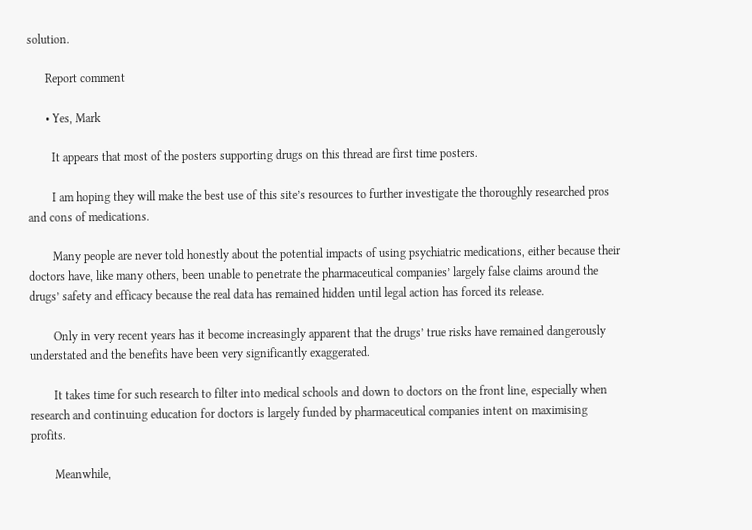solution.

      Report comment

      • Yes, Mark

        It appears that most of the posters supporting drugs on this thread are first time posters.

        I am hoping they will make the best use of this site’s resources to further investigate the thoroughly researched pros and cons of medications.

        Many people are never told honestly about the potential impacts of using psychiatric medications, either because their doctors have, like many others, been unable to penetrate the pharmaceutical companies’ largely false claims around the drugs’ safety and efficacy because the real data has remained hidden until legal action has forced its release.

        Only in very recent years has it become increasingly apparent that the drugs’ true risks have remained dangerously understated and the benefits have been very significantly exaggerated.

        It takes time for such research to filter into medical schools and down to doctors on the front line, especially when research and continuing education for doctors is largely funded by pharmaceutical companies intent on maximising profits.

        Meanwhile,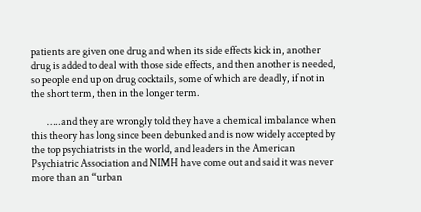patients are given one drug and when its side effects kick in, another drug is added to deal with those side effects, and then another is needed, so people end up on drug cocktails, some of which are deadly, if not in the short term, then in the longer term.

        …..and they are wrongly told they have a chemical imbalance when this theory has long since been debunked and is now widely accepted by the top psychiatrists in the world, and leaders in the American Psychiatric Association and NIMH have come out and said it was never more than an “urban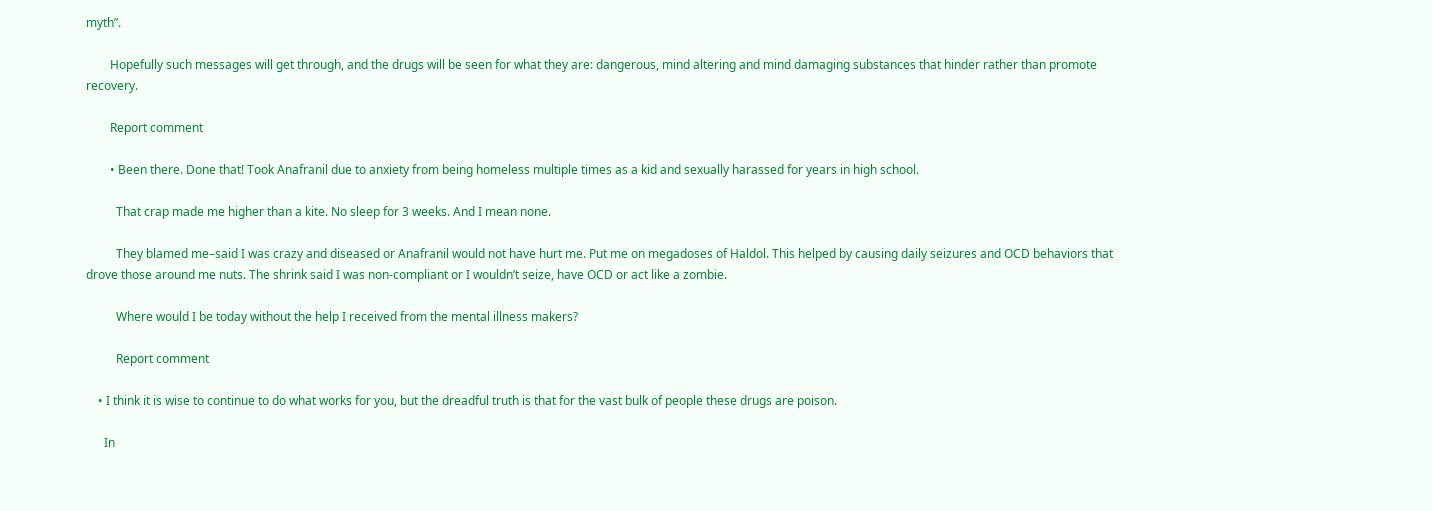myth”.

        Hopefully such messages will get through, and the drugs will be seen for what they are: dangerous, mind altering and mind damaging substances that hinder rather than promote recovery.

        Report comment

        • Been there. Done that! Took Anafranil due to anxiety from being homeless multiple times as a kid and sexually harassed for years in high school.

          That crap made me higher than a kite. No sleep for 3 weeks. And I mean none.

          They blamed me–said I was crazy and diseased or Anafranil would not have hurt me. Put me on megadoses of Haldol. This helped by causing daily seizures and OCD behaviors that drove those around me nuts. The shrink said I was non-compliant or I wouldn’t seize, have OCD or act like a zombie.

          Where would I be today without the help I received from the mental illness makers?

          Report comment

    • I think it is wise to continue to do what works for you, but the dreadful truth is that for the vast bulk of people these drugs are poison.

      In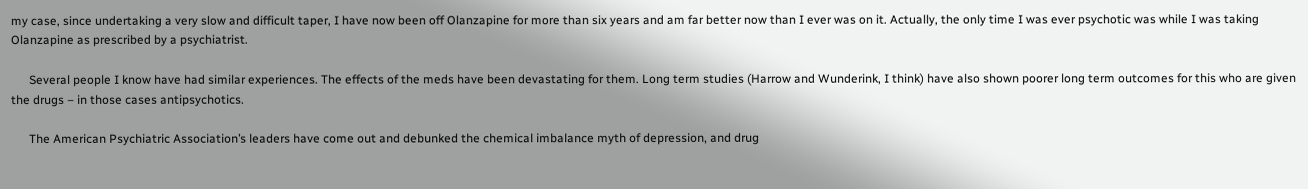my case, since undertaking a very slow and difficult taper, I have now been off Olanzapine for more than six years and am far better now than I ever was on it. Actually, the only time I was ever psychotic was while I was taking Olanzapine as prescribed by a psychiatrist.

      Several people I know have had similar experiences. The effects of the meds have been devastating for them. Long term studies (Harrow and Wunderink, I think) have also shown poorer long term outcomes for this who are given the drugs – in those cases antipsychotics.

      The American Psychiatric Association’s leaders have come out and debunked the chemical imbalance myth of depression, and drug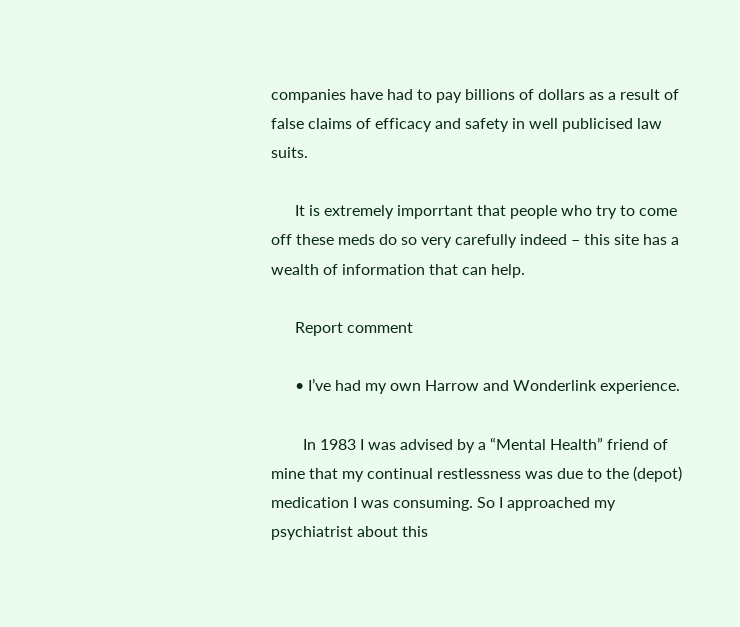companies have had to pay billions of dollars as a result of false claims of efficacy and safety in well publicised law suits.

      It is extremely imporrtant that people who try to come off these meds do so very carefully indeed – this site has a wealth of information that can help.

      Report comment

      • I’ve had my own Harrow and Wonderlink experience.

        In 1983 I was advised by a “Mental Health” friend of mine that my continual restlessness was due to the (depot) medication I was consuming. So I approached my psychiatrist about this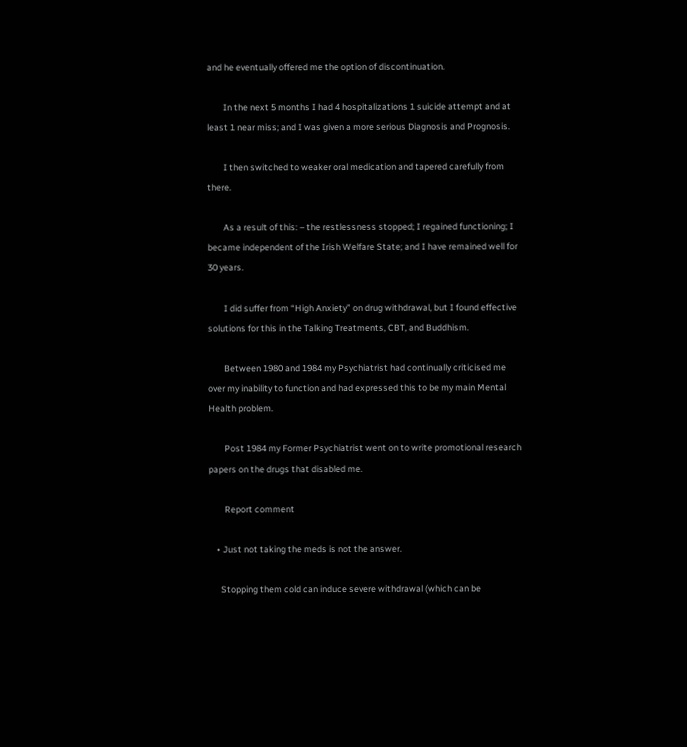and he eventually offered me the option of discontinuation.

        In the next 5 months I had 4 hospitalizations 1 suicide attempt and at least 1 near miss; and I was given a more serious Diagnosis and Prognosis.

        I then switched to weaker oral medication and tapered carefully from there.

        As a result of this: – the restlessness stopped; I regained functioning; I became independent of the Irish Welfare State; and I have remained well for 30 years.

        I did suffer from “High Anxiety” on drug withdrawal, but I found effective solutions for this in the Talking Treatments, CBT, and Buddhism.

        Between 1980 and 1984 my Psychiatrist had continually criticised me over my inability to function and had expressed this to be my main Mental Health problem.

        Post 1984 my Former Psychiatrist went on to write promotional research papers on the drugs that disabled me.

        Report comment

    • Just not taking the meds is not the answer.

      Stopping them cold can induce severe withdrawal (which can be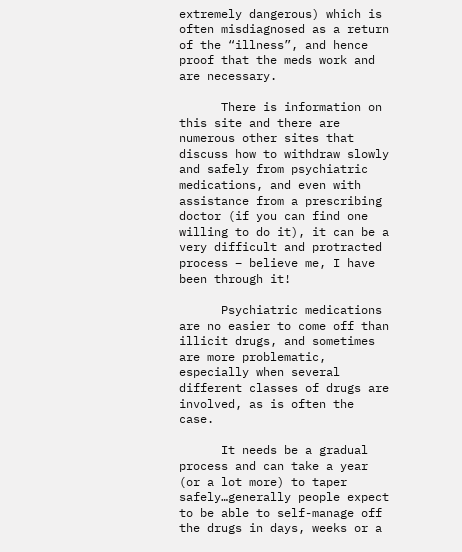extremely dangerous) which is often misdiagnosed as a return of the “illness”, and hence proof that the meds work and are necessary.

      There is information on this site and there are numerous other sites that discuss how to withdraw slowly and safely from psychiatric medications, and even with assistance from a prescribing doctor (if you can find one willing to do it), it can be a very difficult and protracted process – believe me, I have been through it!

      Psychiatric medications are no easier to come off than illicit drugs, and sometimes are more problematic, especially when several different classes of drugs are involved, as is often the case.

      It needs be a gradual process and can take a year (or a lot more) to taper safely…generally people expect to be able to self-manage off the drugs in days, weeks or a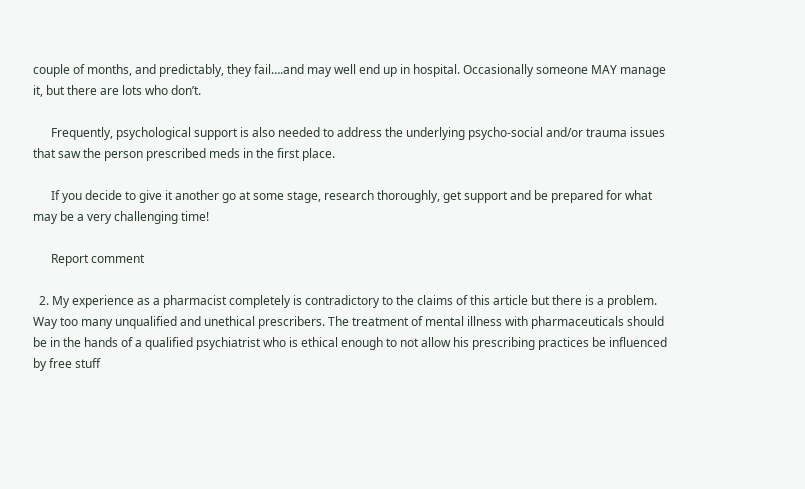couple of months, and predictably, they fail….and may well end up in hospital. Occasionally someone MAY manage it, but there are lots who don’t.

      Frequently, psychological support is also needed to address the underlying psycho-social and/or trauma issues that saw the person prescribed meds in the first place.

      If you decide to give it another go at some stage, research thoroughly, get support and be prepared for what may be a very challenging time!

      Report comment

  2. My experience as a pharmacist completely is contradictory to the claims of this article but there is a problem. Way too many unqualified and unethical prescribers. The treatment of mental illness with pharmaceuticals should be in the hands of a qualified psychiatrist who is ethical enough to not allow his prescribing practices be influenced by free stuff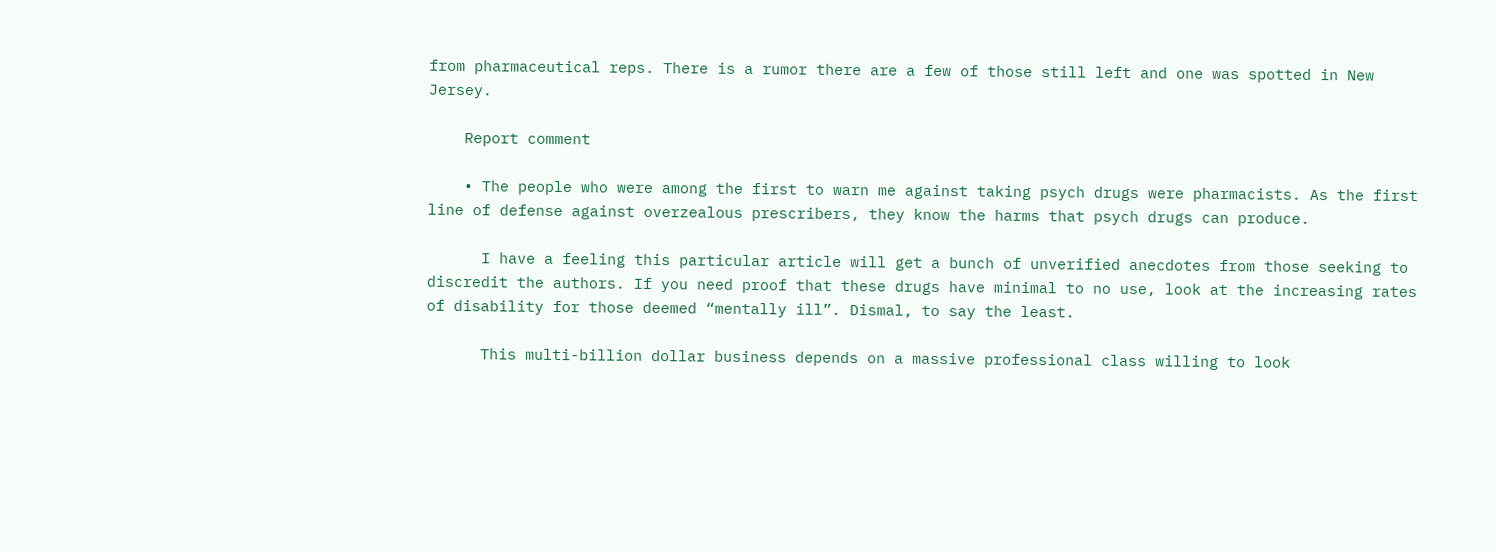from pharmaceutical reps. There is a rumor there are a few of those still left and one was spotted in New Jersey.

    Report comment

    • The people who were among the first to warn me against taking psych drugs were pharmacists. As the first line of defense against overzealous prescribers, they know the harms that psych drugs can produce.

      I have a feeling this particular article will get a bunch of unverified anecdotes from those seeking to discredit the authors. If you need proof that these drugs have minimal to no use, look at the increasing rates of disability for those deemed “mentally ill”. Dismal, to say the least.

      This multi-billion dollar business depends on a massive professional class willing to look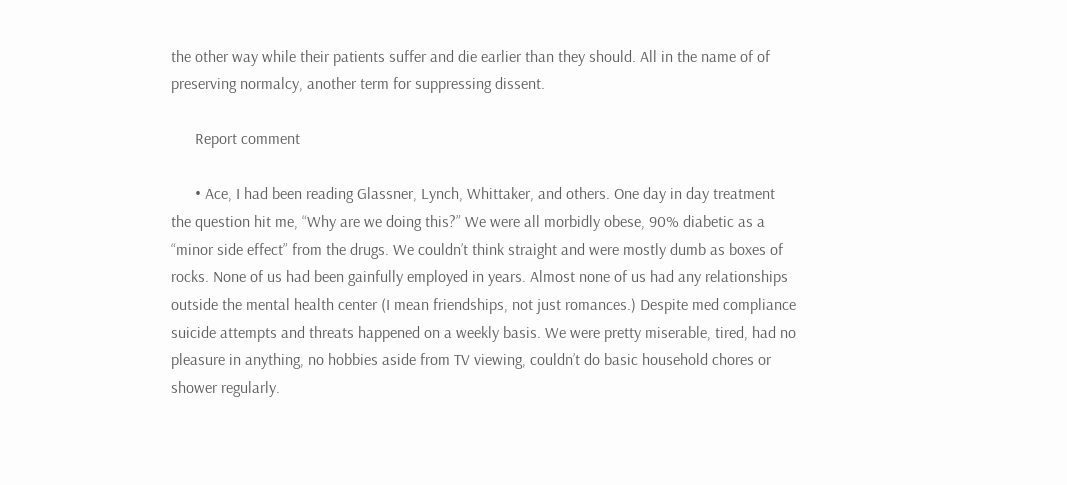the other way while their patients suffer and die earlier than they should. All in the name of of preserving normalcy, another term for suppressing dissent.

      Report comment

      • Ace, I had been reading Glassner, Lynch, Whittaker, and others. One day in day treatment the question hit me, “Why are we doing this?” We were all morbidly obese, 90% diabetic as a “minor side effect” from the drugs. We couldn’t think straight and were mostly dumb as boxes of rocks. None of us had been gainfully employed in years. Almost none of us had any relationships outside the mental health center (I mean friendships, not just romances.) Despite med compliance suicide attempts and threats happened on a weekly basis. We were pretty miserable, tired, had no pleasure in anything, no hobbies aside from TV viewing, couldn’t do basic household chores or shower regularly.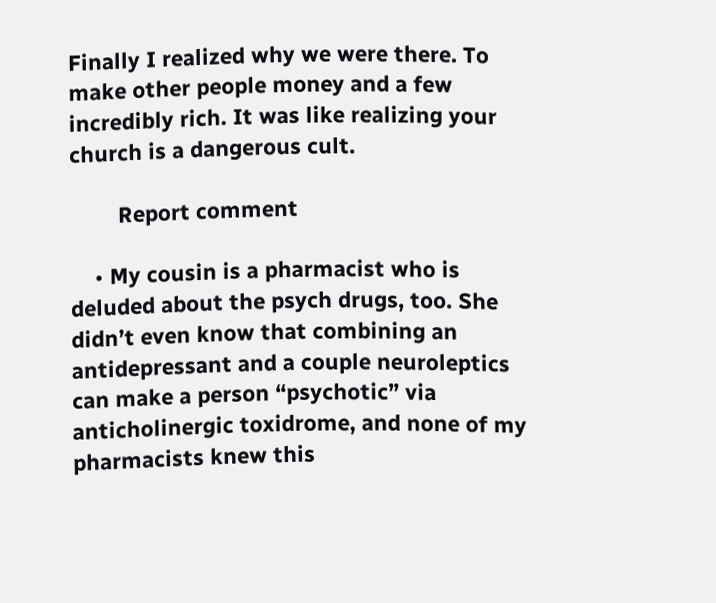Finally I realized why we were there. To make other people money and a few incredibly rich. It was like realizing your church is a dangerous cult.

        Report comment

    • My cousin is a pharmacist who is deluded about the psych drugs, too. She didn’t even know that combining an antidepressant and a couple neuroleptics can make a person “psychotic” via anticholinergic toxidrome, and none of my pharmacists knew this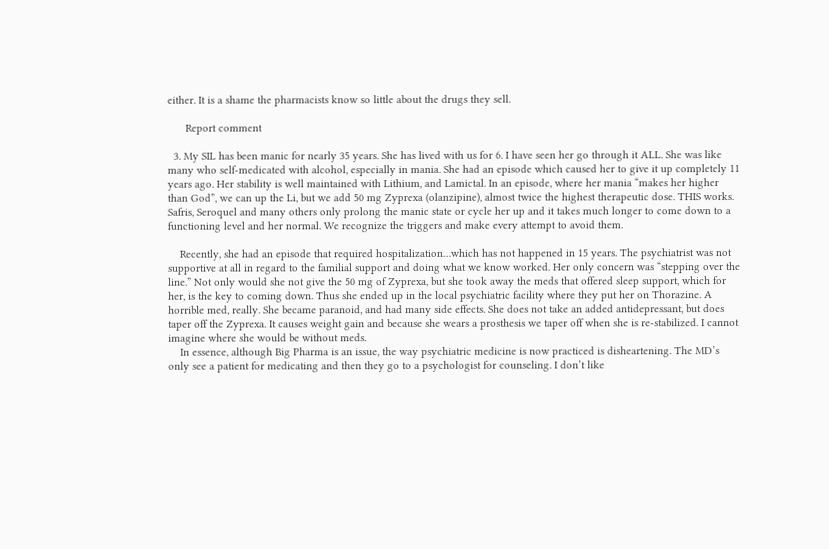either. It is a shame the pharmacists know so little about the drugs they sell.

      Report comment

  3. My SIL has been manic for nearly 35 years. She has lived with us for 6. I have seen her go through it ALL. She was like many who self-medicated with alcohol, especially in mania. She had an episode which caused her to give it up completely 11 years ago. Her stability is well maintained with Lithium, and Lamictal. In an episode, where her mania “makes her higher than God”, we can up the Li, but we add 50 mg Zyprexa (olanzipine), almost twice the highest therapeutic dose. THIS works. Safris, Seroquel and many others only prolong the manic state or cycle her up and it takes much longer to come down to a functioning level and her normal. We recognize the triggers and make every attempt to avoid them.

    Recently, she had an episode that required hospitalization…which has not happened in 15 years. The psychiatrist was not supportive at all in regard to the familial support and doing what we know worked. Her only concern was “stepping over the line.” Not only would she not give the 50 mg of Zyprexa, but she took away the meds that offered sleep support, which for her, is the key to coming down. Thus she ended up in the local psychiatric facility where they put her on Thorazine. A horrible med, really. She became paranoid, and had many side effects. She does not take an added antidepressant, but does taper off the Zyprexa. It causes weight gain and because she wears a prosthesis we taper off when she is re-stabilized. I cannot imagine where she would be without meds.
    In essence, although Big Pharma is an issue, the way psychiatric medicine is now practiced is disheartening. The MD’s only see a patient for medicating and then they go to a psychologist for counseling. I don’t like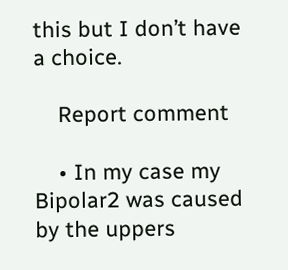this but I don’t have a choice.

    Report comment

    • In my case my Bipolar2 was caused by the uppers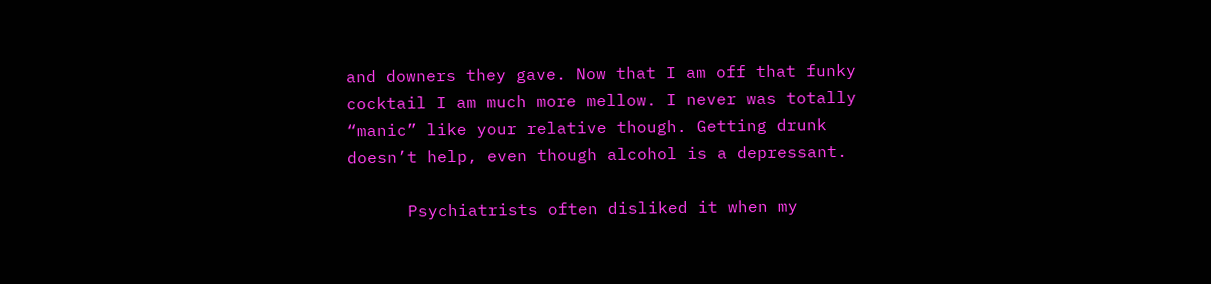and downers they gave. Now that I am off that funky cocktail I am much more mellow. I never was totally “manic” like your relative though. Getting drunk doesn’t help, even though alcohol is a depressant.

      Psychiatrists often disliked it when my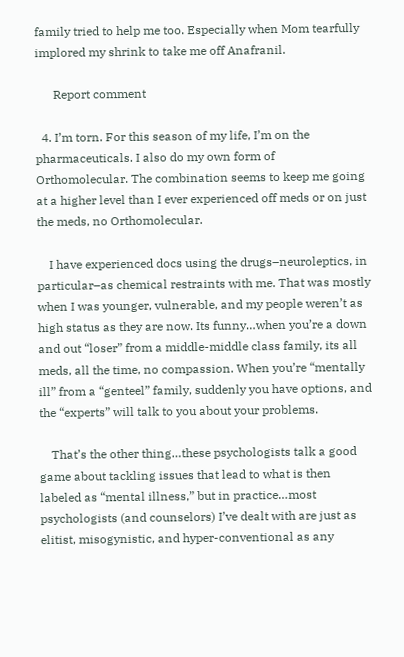family tried to help me too. Especially when Mom tearfully implored my shrink to take me off Anafranil.

      Report comment

  4. I’m torn. For this season of my life, I’m on the pharmaceuticals. I also do my own form of Orthomolecular. The combination seems to keep me going at a higher level than I ever experienced off meds or on just the meds, no Orthomolecular.

    I have experienced docs using the drugs–neuroleptics, in particular–as chemical restraints with me. That was mostly when I was younger, vulnerable, and my people weren’t as high status as they are now. Its funny…when you’re a down and out “loser” from a middle-middle class family, its all meds, all the time, no compassion. When you’re “mentally ill” from a “genteel” family, suddenly you have options, and the “experts” will talk to you about your problems.

    That’s the other thing…these psychologists talk a good game about tackling issues that lead to what is then labeled as “mental illness,” but in practice…most psychologists (and counselors) I’ve dealt with are just as elitist, misogynistic, and hyper-conventional as any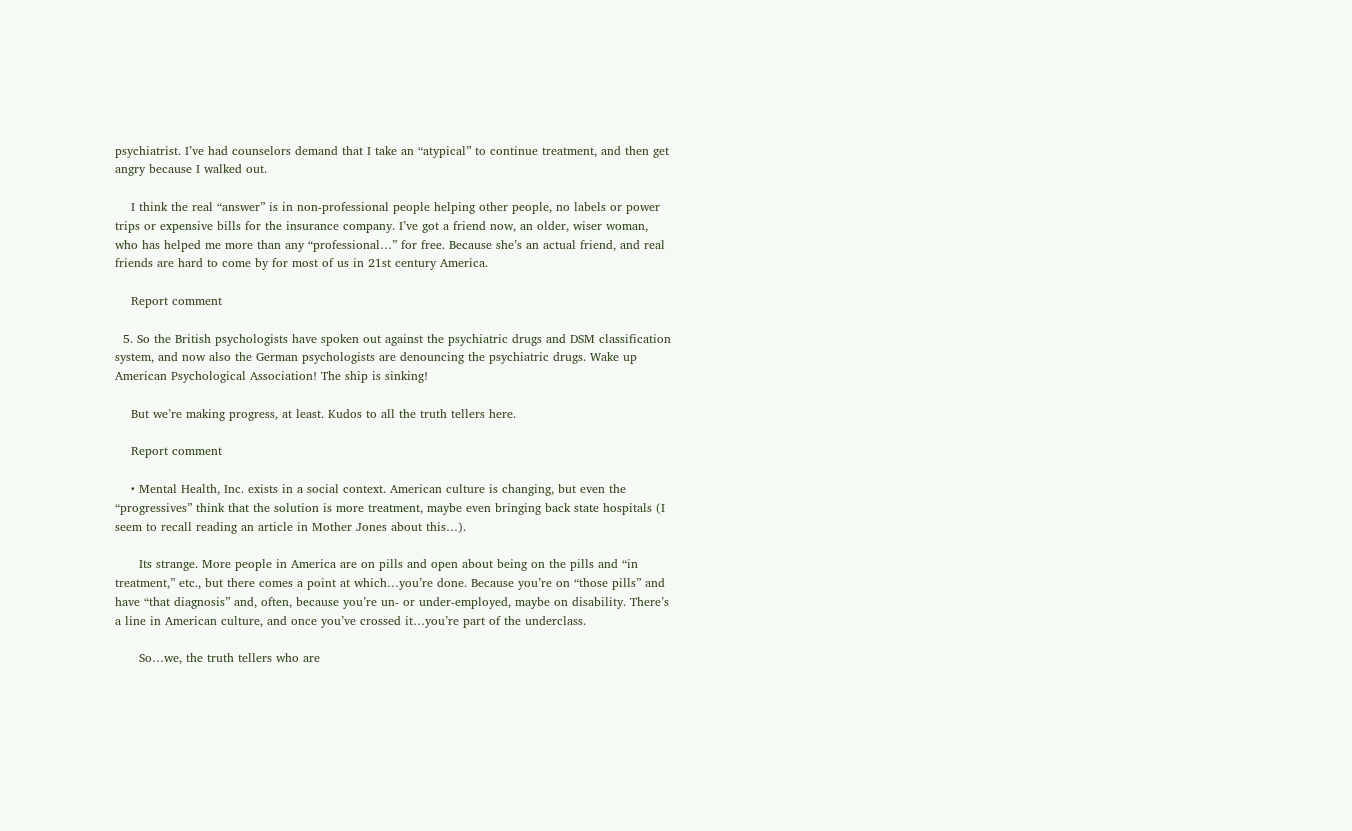psychiatrist. I’ve had counselors demand that I take an “atypical” to continue treatment, and then get angry because I walked out.

    I think the real “answer” is in non-professional people helping other people, no labels or power trips or expensive bills for the insurance company. I’ve got a friend now, an older, wiser woman, who has helped me more than any “professional…” for free. Because she’s an actual friend, and real friends are hard to come by for most of us in 21st century America.

    Report comment

  5. So the British psychologists have spoken out against the psychiatric drugs and DSM classification system, and now also the German psychologists are denouncing the psychiatric drugs. Wake up American Psychological Association! The ship is sinking!

    But we’re making progress, at least. Kudos to all the truth tellers here.

    Report comment

    • Mental Health, Inc. exists in a social context. American culture is changing, but even the “progressives” think that the solution is more treatment, maybe even bringing back state hospitals (I seem to recall reading an article in Mother Jones about this…).

      Its strange. More people in America are on pills and open about being on the pills and “in treatment,” etc., but there comes a point at which…you’re done. Because you’re on “those pills” and have “that diagnosis” and, often, because you’re un- or under-employed, maybe on disability. There’s a line in American culture, and once you’ve crossed it…you’re part of the underclass.

      So…we, the truth tellers who are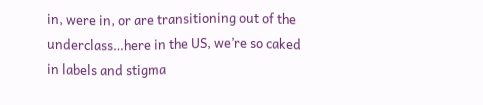in, were in, or are transitioning out of the underclass…here in the US, we’re so caked in labels and stigma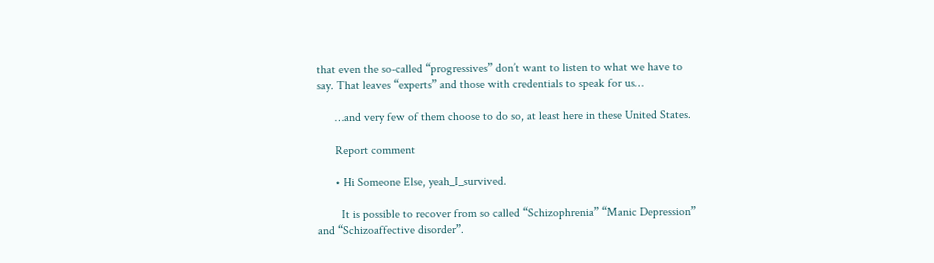that even the so-called “progressives” don’t want to listen to what we have to say. That leaves “experts” and those with credentials to speak for us…

      …and very few of them choose to do so, at least here in these United States.

      Report comment

      • Hi Someone Else, yeah_I_survived.

        It is possible to recover from so called “Schizophrenia” “Manic Depression” and “Schizoaffective disorder”.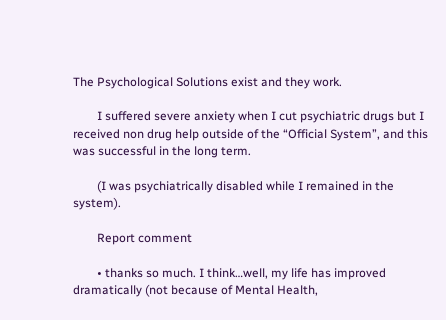The Psychological Solutions exist and they work.

        I suffered severe anxiety when I cut psychiatric drugs but I received non drug help outside of the “Official System”, and this was successful in the long term.

        (I was psychiatrically disabled while I remained in the system).

        Report comment

        • thanks so much. I think…well, my life has improved dramatically (not because of Mental Health,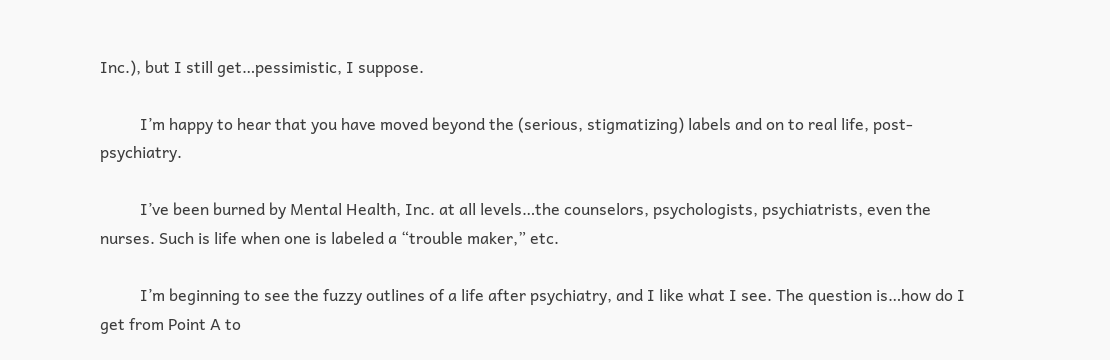Inc.), but I still get…pessimistic, I suppose.

          I’m happy to hear that you have moved beyond the (serious, stigmatizing) labels and on to real life, post-psychiatry.

          I’ve been burned by Mental Health, Inc. at all levels…the counselors, psychologists, psychiatrists, even the nurses. Such is life when one is labeled a “trouble maker,” etc.

          I’m beginning to see the fuzzy outlines of a life after psychiatry, and I like what I see. The question is…how do I get from Point A to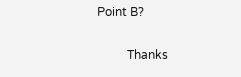Point B?

          Thanks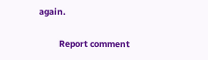again.

          Report comment